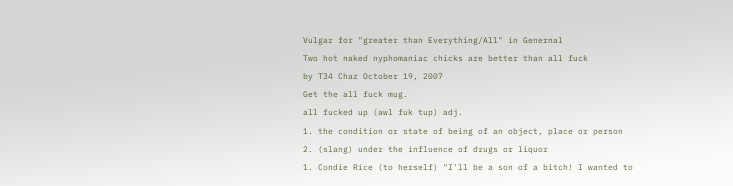Vulgar for "greater than Everything/All" in Genernal
Two hot naked nyphomaniac chicks are better than all fuck
by T34 Chaz October 19, 2007
Get the all fuck mug.
all fucked up (awl fuk tup) adj.
1. the condition or state of being of an object, place or person
2. (slang) under the influence of drugs or liquor
1. Condie Rice (to herself) "I'll be a son of a bitch! I wanted to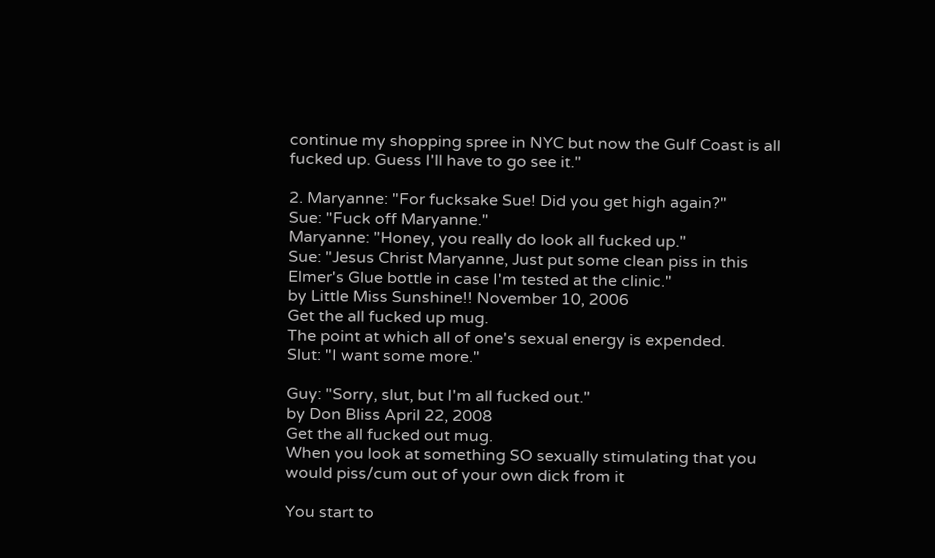continue my shopping spree in NYC but now the Gulf Coast is all fucked up. Guess I'll have to go see it."

2. Maryanne: "For fucksake Sue! Did you get high again?"
Sue: "Fuck off Maryanne."
Maryanne: "Honey, you really do look all fucked up."
Sue: "Jesus Christ Maryanne, Just put some clean piss in this Elmer's Glue bottle in case I'm tested at the clinic."
by Little Miss Sunshine!! November 10, 2006
Get the all fucked up mug.
The point at which all of one's sexual energy is expended.
Slut: "I want some more."

Guy: "Sorry, slut, but I'm all fucked out."
by Don Bliss April 22, 2008
Get the all fucked out mug.
When you look at something SO sexually stimulating that you would piss/cum out of your own dick from it

You start to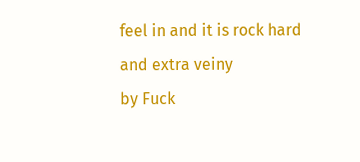feel in and it is rock hard and extra veiny
by Fuck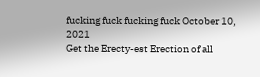fucking fuck fucking fuck October 10, 2021
Get the Erecty-est Erection of all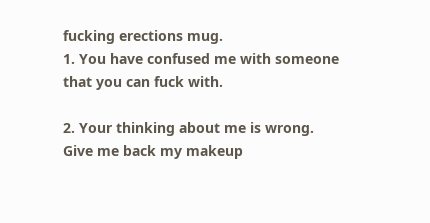fucking erections mug.
1. You have confused me with someone that you can fuck with.

2. Your thinking about me is wrong.
Give me back my makeup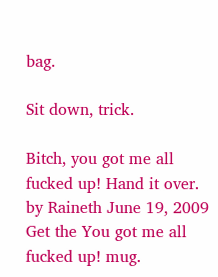bag.

Sit down, trick.

Bitch, you got me all fucked up! Hand it over.
by Raineth June 19, 2009
Get the You got me all fucked up! mug.